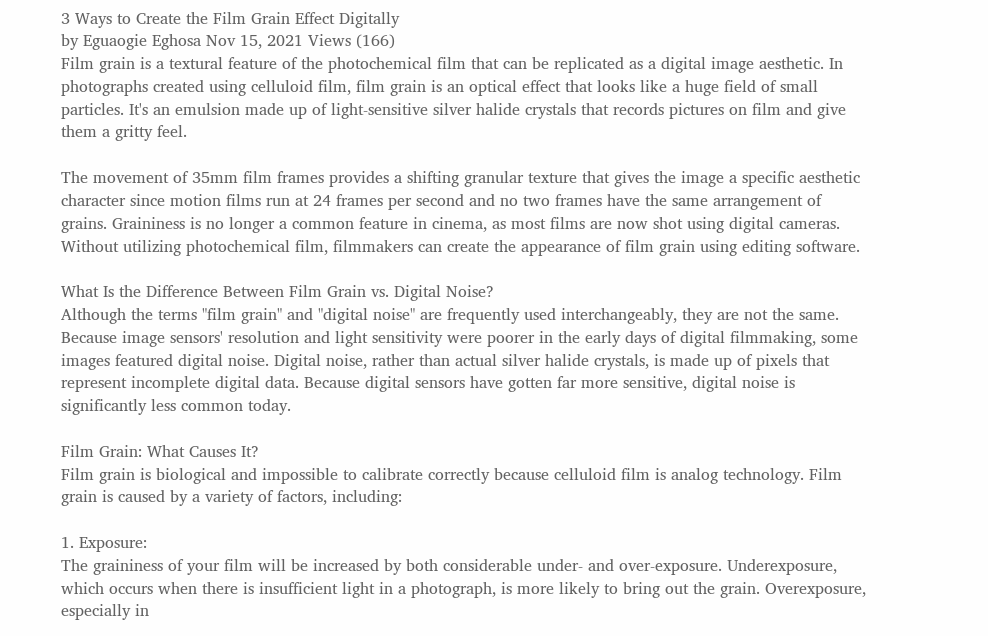3 Ways to Create the Film Grain Effect Digitally
by Eguaogie Eghosa Nov 15, 2021 Views (166)
Film grain is a textural feature of the photochemical film that can be replicated as a digital image aesthetic. In photographs created using celluloid film, film grain is an optical effect that looks like a huge field of small particles. It's an emulsion made up of light-sensitive silver halide crystals that records pictures on film and give them a gritty feel.

The movement of 35mm film frames provides a shifting granular texture that gives the image a specific aesthetic character since motion films run at 24 frames per second and no two frames have the same arrangement of grains. Graininess is no longer a common feature in cinema, as most films are now shot using digital cameras. Without utilizing photochemical film, filmmakers can create the appearance of film grain using editing software.

What Is the Difference Between Film Grain vs. Digital Noise?
Although the terms "film grain" and "digital noise" are frequently used interchangeably, they are not the same. Because image sensors' resolution and light sensitivity were poorer in the early days of digital filmmaking, some images featured digital noise. Digital noise, rather than actual silver halide crystals, is made up of pixels that represent incomplete digital data. Because digital sensors have gotten far more sensitive, digital noise is significantly less common today.

Film Grain: What Causes It?
Film grain is biological and impossible to calibrate correctly because celluloid film is analog technology. Film grain is caused by a variety of factors, including:

1. Exposure:
The graininess of your film will be increased by both considerable under- and over-exposure. Underexposure, which occurs when there is insufficient light in a photograph, is more likely to bring out the grain. Overexposure, especially in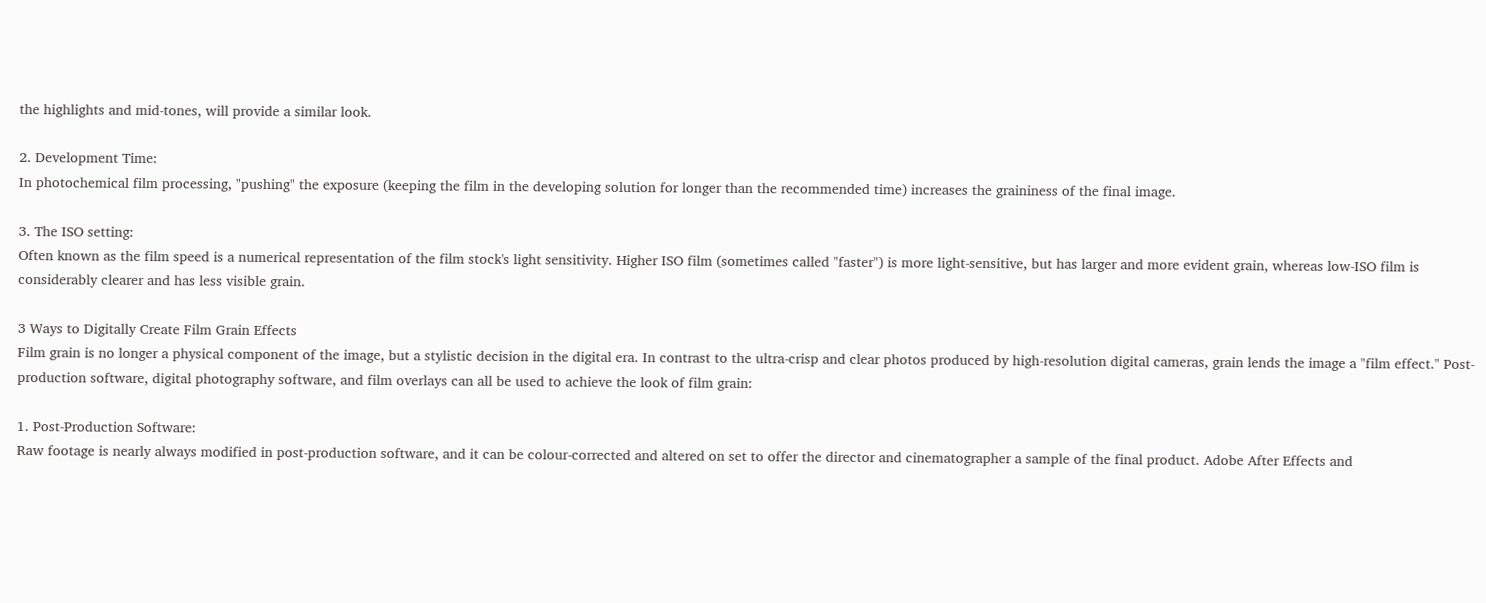the highlights and mid-tones, will provide a similar look.

2. Development Time:
In photochemical film processing, "pushing" the exposure (keeping the film in the developing solution for longer than the recommended time) increases the graininess of the final image.

3. The ISO setting:
Often known as the film speed is a numerical representation of the film stock's light sensitivity. Higher ISO film (sometimes called "faster") is more light-sensitive, but has larger and more evident grain, whereas low-ISO film is considerably clearer and has less visible grain.

3 Ways to Digitally Create Film Grain Effects
Film grain is no longer a physical component of the image, but a stylistic decision in the digital era. In contrast to the ultra-crisp and clear photos produced by high-resolution digital cameras, grain lends the image a "film effect." Post-production software, digital photography software, and film overlays can all be used to achieve the look of film grain:

1. Post-Production Software:
Raw footage is nearly always modified in post-production software, and it can be colour-corrected and altered on set to offer the director and cinematographer a sample of the final product. Adobe After Effects and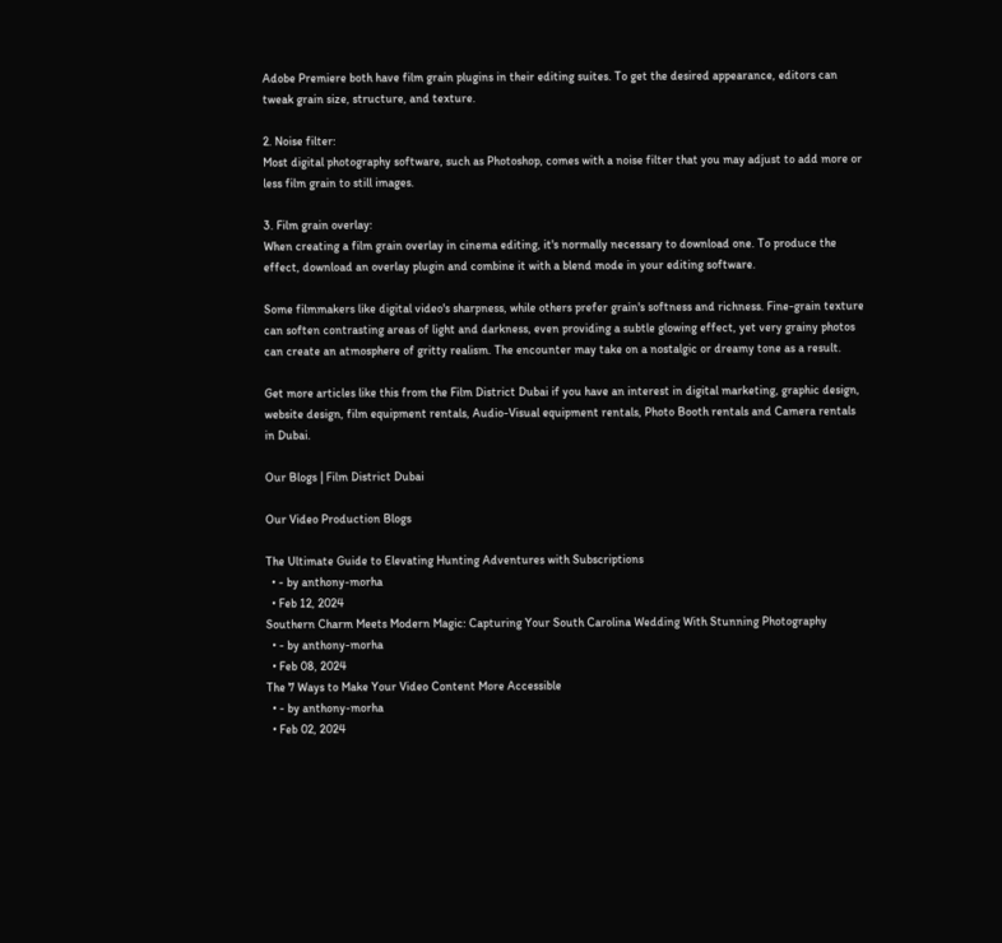Adobe Premiere both have film grain plugins in their editing suites. To get the desired appearance, editors can tweak grain size, structure, and texture.

2. Noise filter:
Most digital photography software, such as Photoshop, comes with a noise filter that you may adjust to add more or less film grain to still images.

3. Film grain overlay:
When creating a film grain overlay in cinema editing, it's normally necessary to download one. To produce the effect, download an overlay plugin and combine it with a blend mode in your editing software.

Some filmmakers like digital video's sharpness, while others prefer grain's softness and richness. Fine-grain texture can soften contrasting areas of light and darkness, even providing a subtle glowing effect, yet very grainy photos can create an atmosphere of gritty realism. The encounter may take on a nostalgic or dreamy tone as a result.

Get more articles like this from the Film District Dubai if you have an interest in digital marketing, graphic design, website design, film equipment rentals, Audio-Visual equipment rentals, Photo Booth rentals and Camera rentals in Dubai.

Our Blogs | Film District Dubai

Our Video Production Blogs

The Ultimate Guide to Elevating Hunting Adventures with Subscriptions
  • - by anthony-morha
  • Feb 12, 2024
Southern Charm Meets Modern Magic: Capturing Your South Carolina Wedding With Stunning Photography
  • - by anthony-morha
  • Feb 08, 2024
The 7 Ways to Make Your Video Content More Accessible
  • - by anthony-morha
  • Feb 02, 2024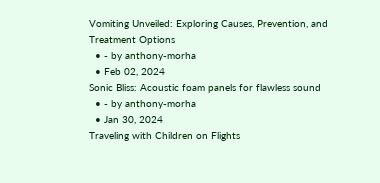Vomiting Unveiled: Exploring Causes, Prevention, and Treatment Options
  • - by anthony-morha
  • Feb 02, 2024
Sonic Bliss: Acoustic foam panels for flawless sound
  • - by anthony-morha
  • Jan 30, 2024
Traveling with Children on Flights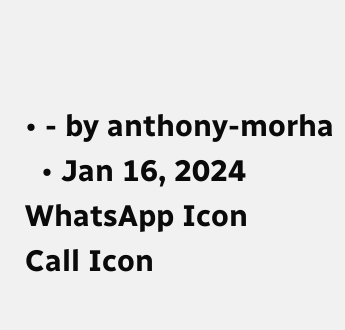• - by anthony-morha
  • Jan 16, 2024
WhatsApp Icon
Call Icon